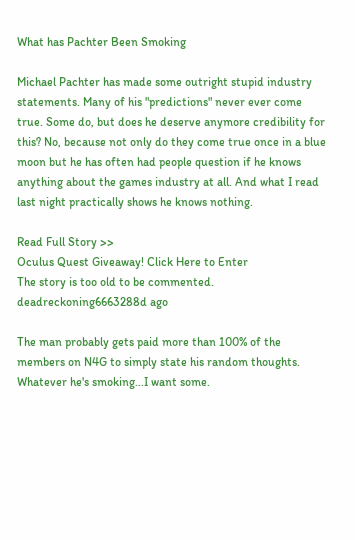What has Pachter Been Smoking

Michael Pachter has made some outright stupid industry statements. Many of his "predictions" never ever come true. Some do, but does he deserve anymore credibility for this? No, because not only do they come true once in a blue moon but he has often had people question if he knows anything about the games industry at all. And what I read last night practically shows he knows nothing.

Read Full Story >>
Oculus Quest Giveaway! Click Here to Enter
The story is too old to be commented.
deadreckoning6663288d ago

The man probably gets paid more than 100% of the members on N4G to simply state his random thoughts. Whatever he's smoking...I want some.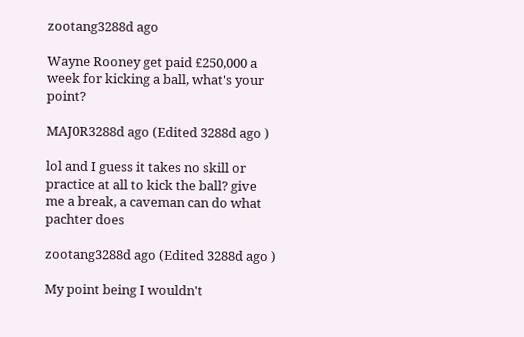zootang3288d ago

Wayne Rooney get paid £250,000 a week for kicking a ball, what's your point?

MAJ0R3288d ago (Edited 3288d ago )

lol and I guess it takes no skill or practice at all to kick the ball? give me a break, a caveman can do what pachter does

zootang3288d ago (Edited 3288d ago )

My point being I wouldn't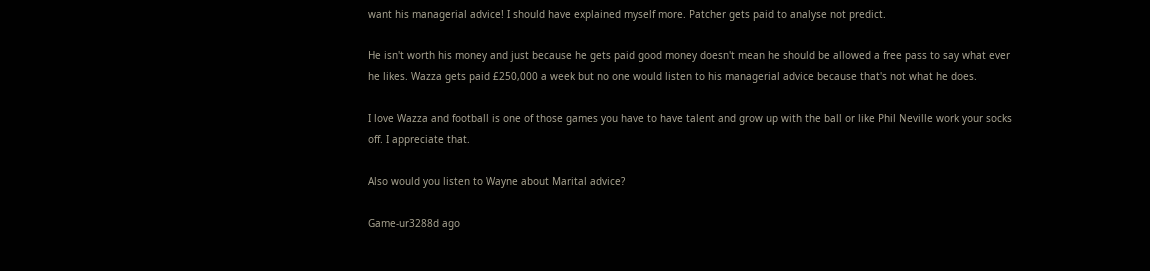want his managerial advice! I should have explained myself more. Patcher gets paid to analyse not predict.

He isn't worth his money and just because he gets paid good money doesn't mean he should be allowed a free pass to say what ever he likes. Wazza gets paid £250,000 a week but no one would listen to his managerial advice because that's not what he does.

I love Wazza and football is one of those games you have to have talent and grow up with the ball or like Phil Neville work your socks off. I appreciate that.

Also would you listen to Wayne about Marital advice?

Game-ur3288d ago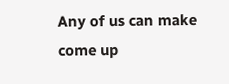Any of us can make come up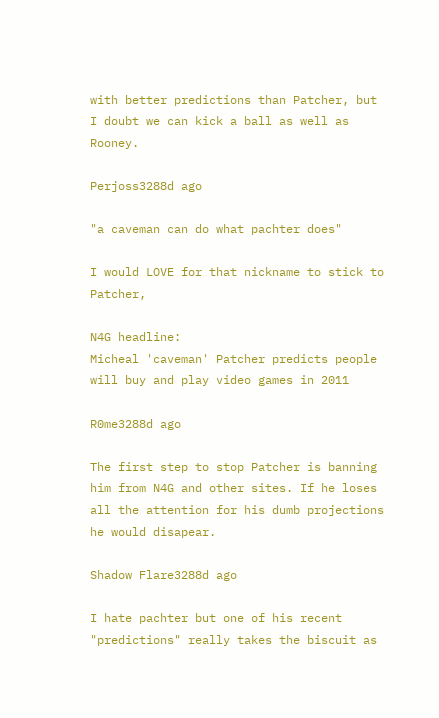with better predictions than Patcher, but I doubt we can kick a ball as well as Rooney.

Perjoss3288d ago

"a caveman can do what pachter does"

I would LOVE for that nickname to stick to Patcher,

N4G headline:
Micheal 'caveman' Patcher predicts people will buy and play video games in 2011

R0me3288d ago

The first step to stop Patcher is banning him from N4G and other sites. If he loses all the attention for his dumb projections he would disapear.

Shadow Flare3288d ago

I hate pachter but one of his recent "predictions" really takes the biscuit as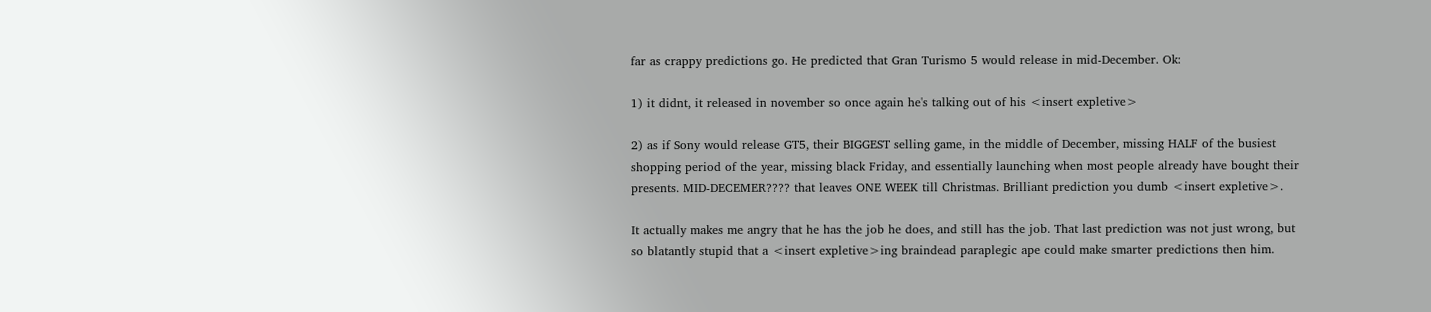far as crappy predictions go. He predicted that Gran Turismo 5 would release in mid-December. Ok:

1) it didnt, it released in november so once again he's talking out of his <insert expletive>

2) as if Sony would release GT5, their BIGGEST selling game, in the middle of December, missing HALF of the busiest shopping period of the year, missing black Friday, and essentially launching when most people already have bought their presents. MID-DECEMER???? that leaves ONE WEEK till Christmas. Brilliant prediction you dumb <insert expletive>.

It actually makes me angry that he has the job he does, and still has the job. That last prediction was not just wrong, but so blatantly stupid that a <insert expletive>ing braindead paraplegic ape could make smarter predictions then him.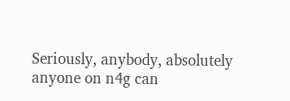Seriously, anybody, absolutely anyone on n4g can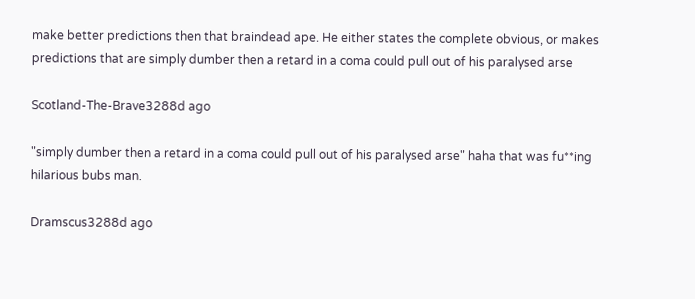make better predictions then that braindead ape. He either states the complete obvious, or makes predictions that are simply dumber then a retard in a coma could pull out of his paralysed arse

Scotland-The-Brave3288d ago

"simply dumber then a retard in a coma could pull out of his paralysed arse" haha that was fu**ing hilarious bubs man.

Dramscus3288d ago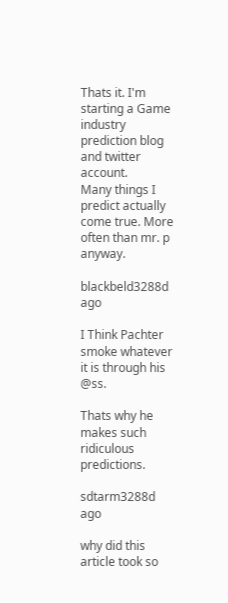Thats it. I'm starting a Game industry prediction blog and twitter account.
Many things I predict actually come true. More often than mr. p anyway.

blackbeld3288d ago

I Think Pachter smoke whatever it is through his @ss.

Thats why he makes such ridiculous predictions.

sdtarm3288d ago

why did this article took so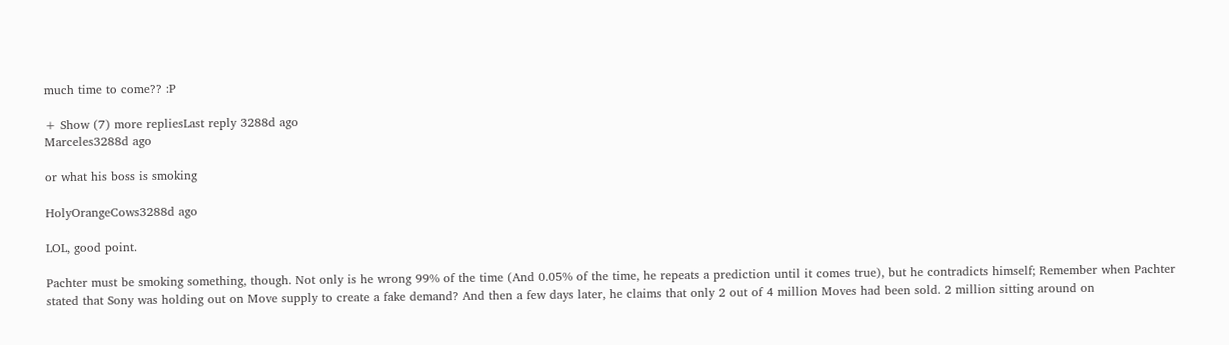much time to come?? :P

+ Show (7) more repliesLast reply 3288d ago
Marceles3288d ago

or what his boss is smoking

HolyOrangeCows3288d ago

LOL, good point.

Pachter must be smoking something, though. Not only is he wrong 99% of the time (And 0.05% of the time, he repeats a prediction until it comes true), but he contradicts himself; Remember when Pachter stated that Sony was holding out on Move supply to create a fake demand? And then a few days later, he claims that only 2 out of 4 million Moves had been sold. 2 million sitting around on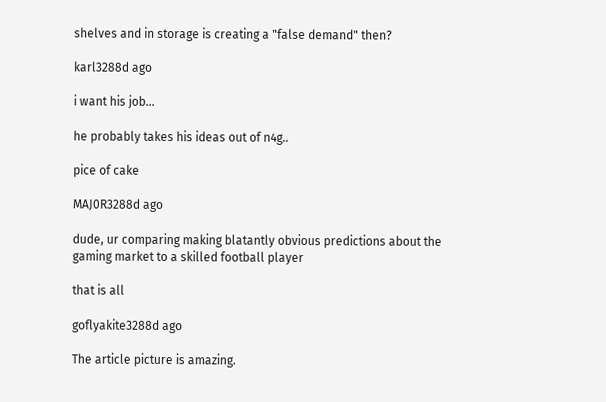shelves and in storage is creating a "false demand" then?

karl3288d ago

i want his job...

he probably takes his ideas out of n4g..

pice of cake

MAJ0R3288d ago

dude, ur comparing making blatantly obvious predictions about the gaming market to a skilled football player

that is all

goflyakite3288d ago

The article picture is amazing.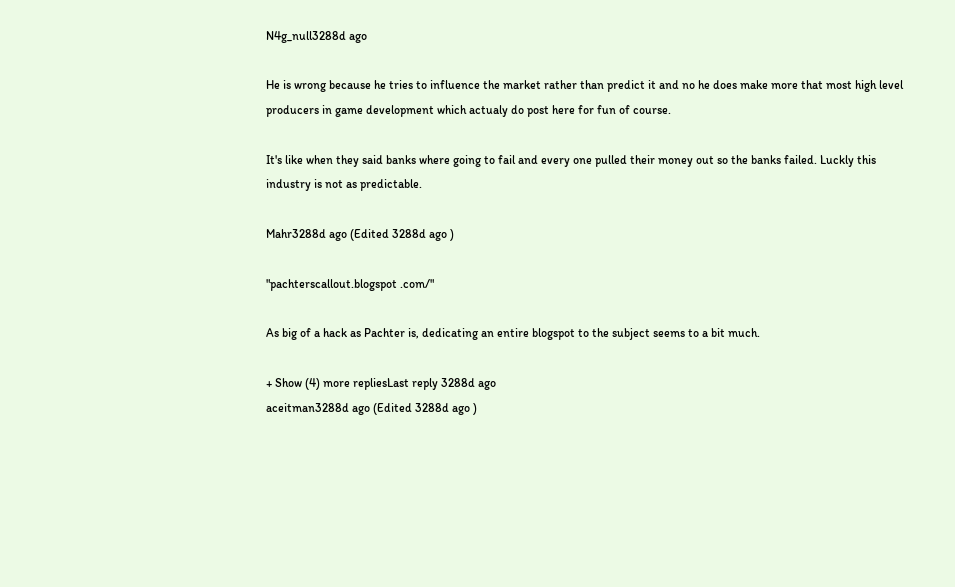N4g_null3288d ago

He is wrong because he tries to influence the market rather than predict it and no he does make more that most high level producers in game development which actualy do post here for fun of course.

It's like when they said banks where going to fail and every one pulled their money out so the banks failed. Luckly this industry is not as predictable.

Mahr3288d ago (Edited 3288d ago )

"pachterscallout.blogspot .com/"

As big of a hack as Pachter is, dedicating an entire blogspot to the subject seems to a bit much.

+ Show (4) more repliesLast reply 3288d ago
aceitman3288d ago (Edited 3288d ago )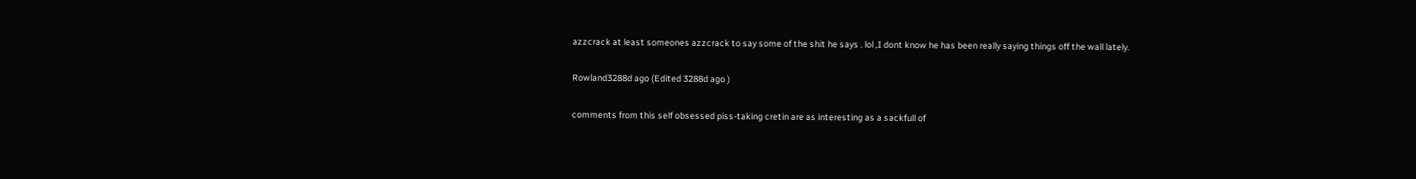azzcrack at least someones azzcrack to say some of the shit he says . lol ,I dont know he has been really saying things off the wall lately.

Rowland3288d ago (Edited 3288d ago )

comments from this self obsessed piss-taking cretin are as interesting as a sackfull of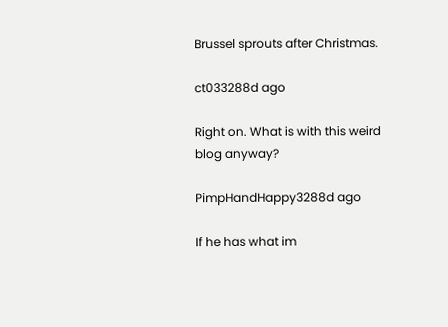Brussel sprouts after Christmas.

ct033288d ago

Right on. What is with this weird blog anyway?

PimpHandHappy3288d ago

If he has what im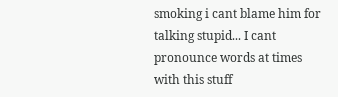smoking i cant blame him for talking stupid... I cant pronounce words at times with this stuff